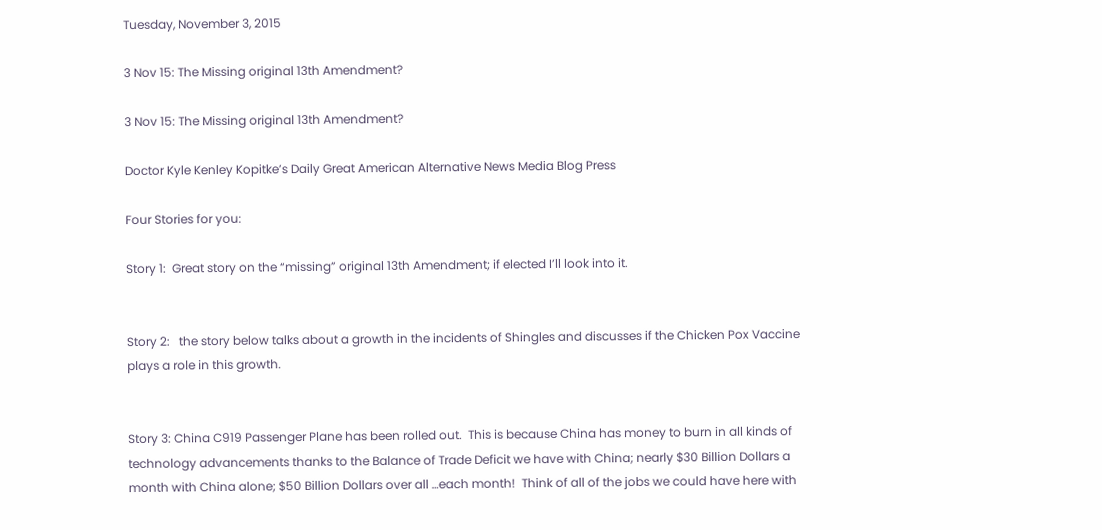Tuesday, November 3, 2015

3 Nov 15: The Missing original 13th Amendment?

3 Nov 15: The Missing original 13th Amendment?

Doctor Kyle Kenley Kopitke’s Daily Great American Alternative News Media Blog Press

Four Stories for you:

Story 1:  Great story on the “missing” original 13th Amendment; if elected I’ll look into it.


Story 2:   the story below talks about a growth in the incidents of Shingles and discusses if the Chicken Pox Vaccine plays a role in this growth.


Story 3: China C919 Passenger Plane has been rolled out.  This is because China has money to burn in all kinds of technology advancements thanks to the Balance of Trade Deficit we have with China; nearly $30 Billion Dollars a month with China alone; $50 Billion Dollars over all …each month!  Think of all of the jobs we could have here with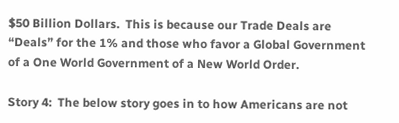$50 Billion Dollars.  This is because our Trade Deals are “Deals” for the 1% and those who favor a Global Government of a One World Government of a New World Order.

Story 4:  The below story goes in to how Americans are not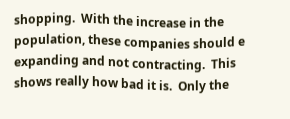shopping.  With the increase in the population, these companies should e expanding and not contracting.  This shows really how bad it is.  Only the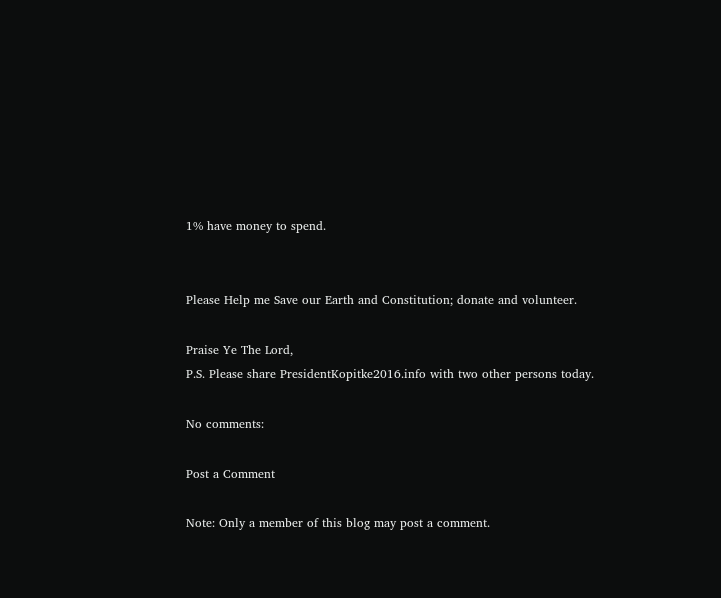1% have money to spend.


Please Help me Save our Earth and Constitution; donate and volunteer.

Praise Ye The Lord,
P.S. Please share PresidentKopitke2016.info with two other persons today.

No comments:

Post a Comment

Note: Only a member of this blog may post a comment.